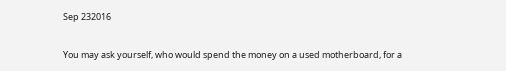Sep 232016

You may ask yourself, who would spend the money on a used motherboard, for a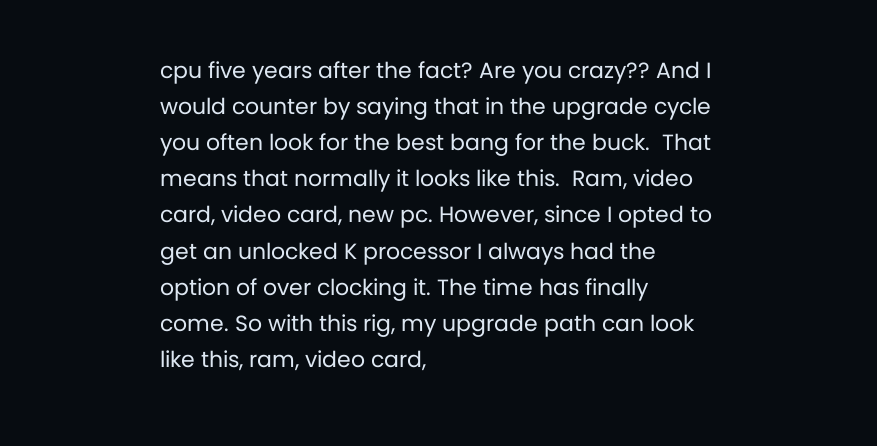cpu five years after the fact? Are you crazy?? And I would counter by saying that in the upgrade cycle you often look for the best bang for the buck.  That means that normally it looks like this.  Ram, video card, video card, new pc. However, since I opted to get an unlocked K processor I always had the option of over clocking it. The time has finally come. So with this rig, my upgrade path can look like this, ram, video card,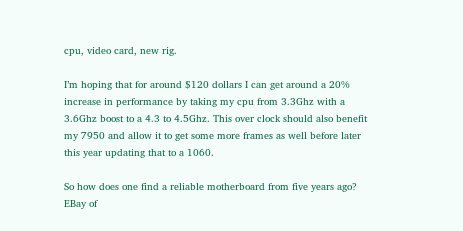cpu, video card, new rig.

I’m hoping that for around $120 dollars I can get around a 20% increase in performance by taking my cpu from 3.3Ghz with a 3.6Ghz boost to a 4.3 to 4.5Ghz. This over clock should also benefit my 7950 and allow it to get some more frames as well before later this year updating that to a 1060.

So how does one find a reliable motherboard from five years ago?  EBay of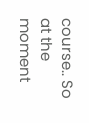course.. So at the moment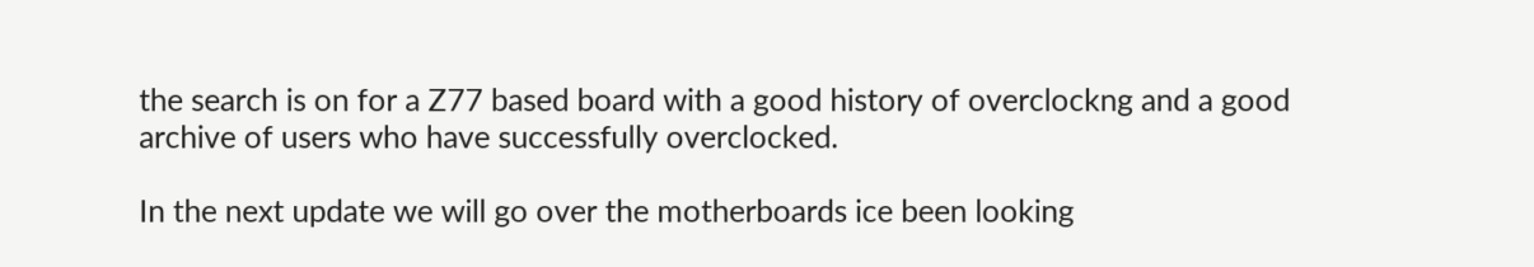the search is on for a Z77 based board with a good history of overclockng and a good archive of users who have successfully overclocked.

In the next update we will go over the motherboards ice been looking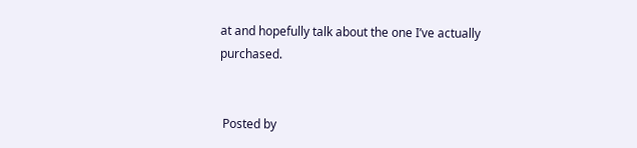at and hopefully talk about the one I’ve actually purchased.


 Posted by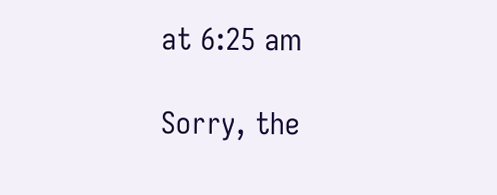at 6:25 am

Sorry, the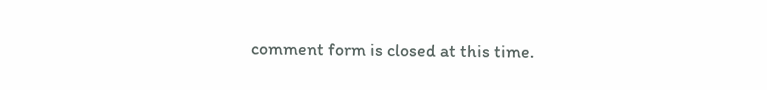comment form is closed at this time.